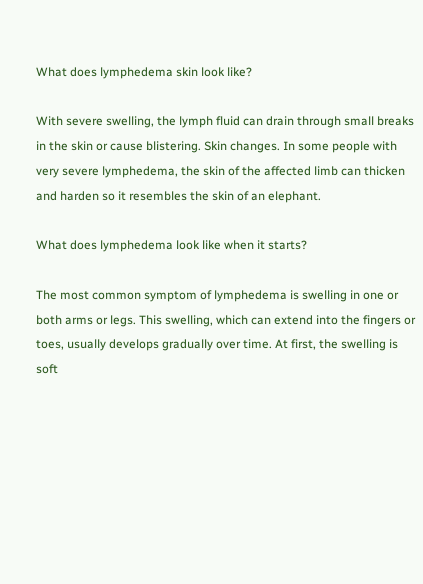What does lymphedema skin look like?

With severe swelling, the lymph fluid can drain through small breaks in the skin or cause blistering. Skin changes. In some people with very severe lymphedema, the skin of the affected limb can thicken and harden so it resembles the skin of an elephant.

What does lymphedema look like when it starts?

The most common symptom of lymphedema is swelling in one or both arms or legs. This swelling, which can extend into the fingers or toes, usually develops gradually over time. At first, the swelling is soft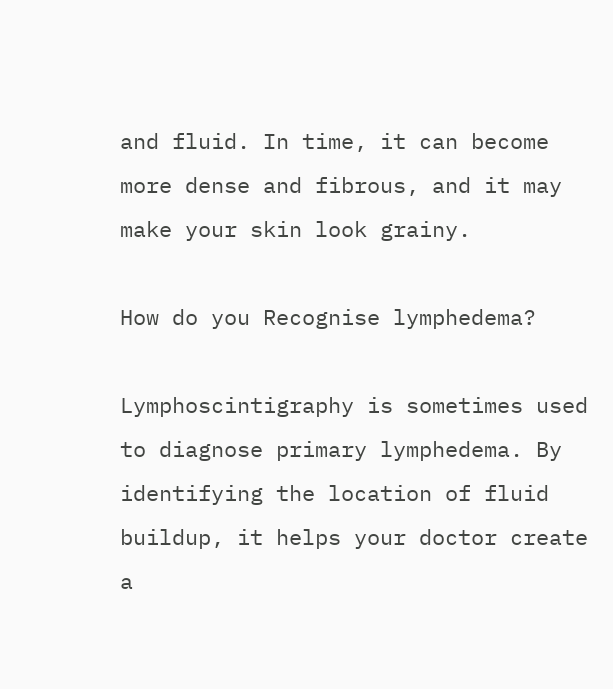and fluid. In time, it can become more dense and fibrous, and it may make your skin look grainy.

How do you Recognise lymphedema?

Lymphoscintigraphy is sometimes used to diagnose primary lymphedema. By identifying the location of fluid buildup, it helps your doctor create a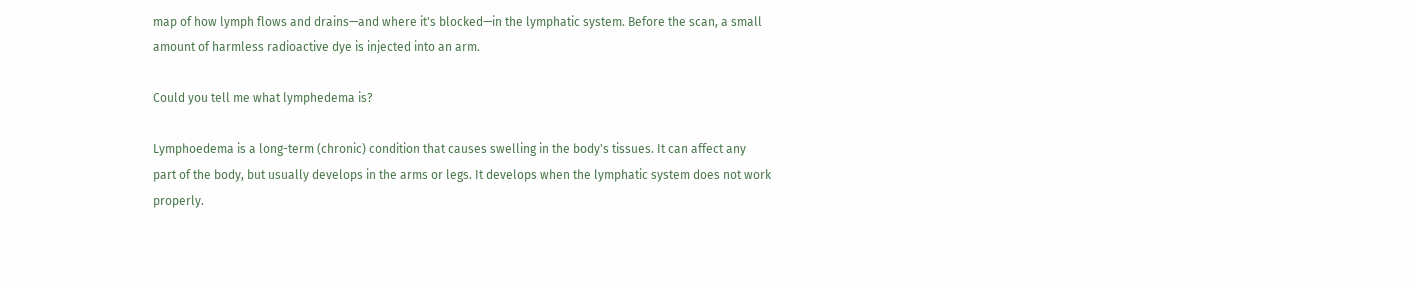map of how lymph flows and drains—and where it's blocked—in the lymphatic system. Before the scan, a small amount of harmless radioactive dye is injected into an arm.

Could you tell me what lymphedema is?

Lymphoedema is a long-term (chronic) condition that causes swelling in the body's tissues. It can affect any part of the body, but usually develops in the arms or legs. It develops when the lymphatic system does not work properly.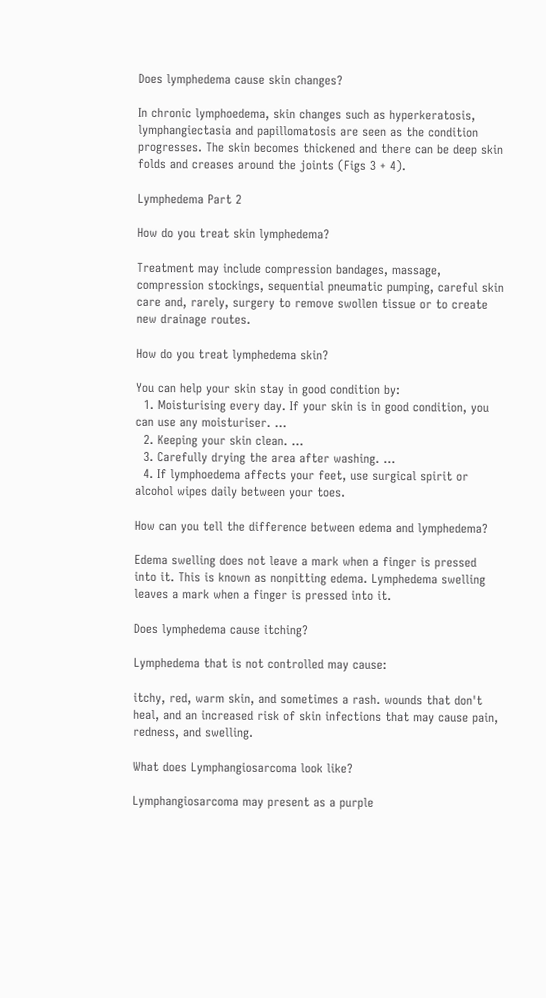Does lymphedema cause skin changes?

In chronic lymphoedema, skin changes such as hyperkeratosis, lymphangiectasia and papillomatosis are seen as the condition progresses. The skin becomes thickened and there can be deep skin folds and creases around the joints (Figs 3 + 4).

Lymphedema Part 2

How do you treat skin lymphedema?

Treatment may include compression bandages, massage, compression stockings, sequential pneumatic pumping, careful skin care and, rarely, surgery to remove swollen tissue or to create new drainage routes.

How do you treat lymphedema skin?

You can help your skin stay in good condition by:
  1. Moisturising every day. If your skin is in good condition, you can use any moisturiser. ...
  2. Keeping your skin clean. ...
  3. Carefully drying the area after washing. ...
  4. If lymphoedema affects your feet, use surgical spirit or alcohol wipes daily between your toes.

How can you tell the difference between edema and lymphedema?

Edema swelling does not leave a mark when a finger is pressed into it. This is known as nonpitting edema. Lymphedema swelling leaves a mark when a finger is pressed into it.

Does lymphedema cause itching?

Lymphedema that is not controlled may cause:

itchy, red, warm skin, and sometimes a rash. wounds that don't heal, and an increased risk of skin infections that may cause pain, redness, and swelling.

What does Lymphangiosarcoma look like?

Lymphangiosarcoma may present as a purple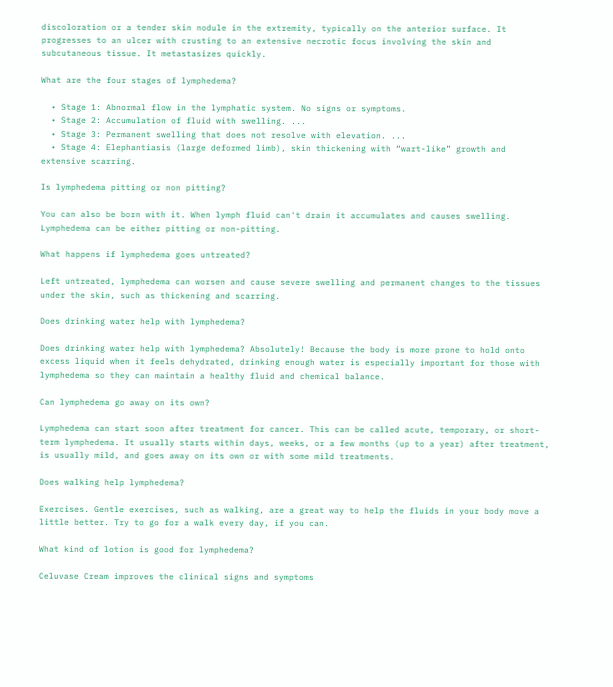discoloration or a tender skin nodule in the extremity, typically on the anterior surface. It progresses to an ulcer with crusting to an extensive necrotic focus involving the skin and subcutaneous tissue. It metastasizes quickly.

What are the four stages of lymphedema?

  • Stage 1: Abnormal flow in the lymphatic system. No signs or symptoms.
  • Stage 2: Accumulation of fluid with swelling. ...
  • Stage 3: Permanent swelling that does not resolve with elevation. ...
  • Stage 4: Elephantiasis (large deformed limb), skin thickening with “wart-like” growth and extensive scarring.

Is lymphedema pitting or non pitting?

You can also be born with it. When lymph fluid can't drain it accumulates and causes swelling. Lymphedema can be either pitting or non-pitting.

What happens if lymphedema goes untreated?

Left untreated, lymphedema can worsen and cause severe swelling and permanent changes to the tissues under the skin, such as thickening and scarring.

Does drinking water help with lymphedema?

Does drinking water help with lymphedema? Absolutely! Because the body is more prone to hold onto excess liquid when it feels dehydrated, drinking enough water is especially important for those with lymphedema so they can maintain a healthy fluid and chemical balance.

Can lymphedema go away on its own?

Lymphedema can start soon after treatment for cancer. This can be called acute, temporary, or short-term lymphedema. It usually starts within days, weeks, or a few months (up to a year) after treatment, is usually mild, and goes away on its own or with some mild treatments.

Does walking help lymphedema?

Exercises. Gentle exercises, such as walking, are a great way to help the fluids in your body move a little better. Try to go for a walk every day, if you can.

What kind of lotion is good for lymphedema?

Celuvase Cream improves the clinical signs and symptoms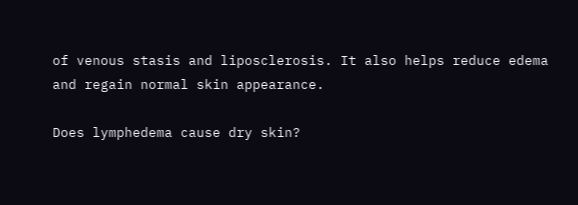of venous stasis and liposclerosis. It also helps reduce edema and regain normal skin appearance.

Does lymphedema cause dry skin?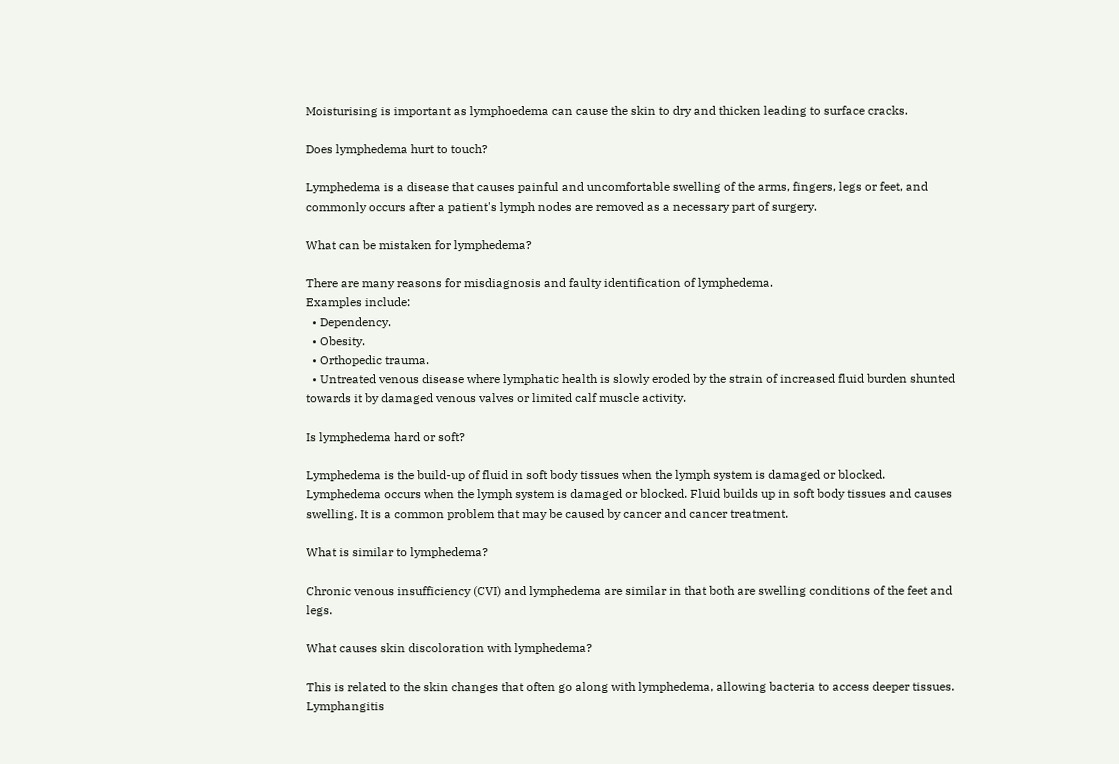Moisturising is important as lymphoedema can cause the skin to dry and thicken leading to surface cracks.

Does lymphedema hurt to touch?

Lymphedema is a disease that causes painful and uncomfortable swelling of the arms, fingers, legs or feet, and commonly occurs after a patient's lymph nodes are removed as a necessary part of surgery.

What can be mistaken for lymphedema?

There are many reasons for misdiagnosis and faulty identification of lymphedema.
Examples include:
  • Dependency.
  • Obesity.
  • Orthopedic trauma.
  • Untreated venous disease where lymphatic health is slowly eroded by the strain of increased fluid burden shunted towards it by damaged venous valves or limited calf muscle activity.

Is lymphedema hard or soft?

Lymphedema is the build-up of fluid in soft body tissues when the lymph system is damaged or blocked. Lymphedema occurs when the lymph system is damaged or blocked. Fluid builds up in soft body tissues and causes swelling. It is a common problem that may be caused by cancer and cancer treatment.

What is similar to lymphedema?

Chronic venous insufficiency (CVI) and lymphedema are similar in that both are swelling conditions of the feet and legs.

What causes skin discoloration with lymphedema?

This is related to the skin changes that often go along with lymphedema, allowing bacteria to access deeper tissues. Lymphangitis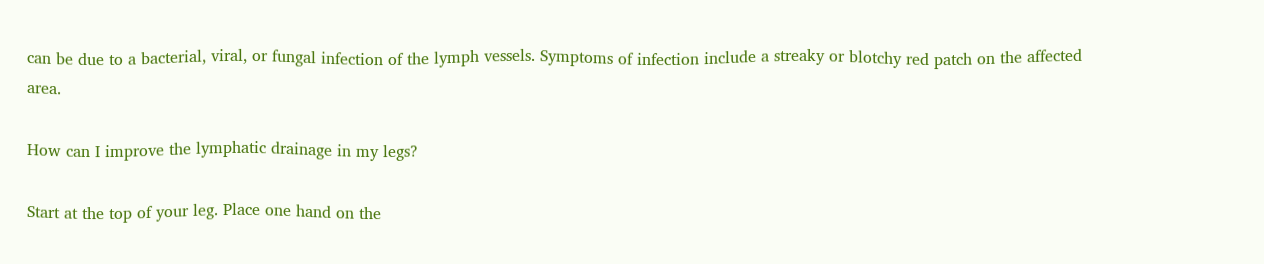can be due to a bacterial, viral, or fungal infection of the lymph vessels. Symptoms of infection include a streaky or blotchy red patch on the affected area.

How can I improve the lymphatic drainage in my legs?

Start at the top of your leg. Place one hand on the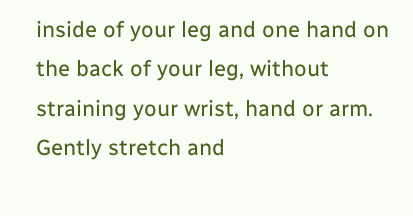inside of your leg and one hand on the back of your leg, without straining your wrist, hand or arm. Gently stretch and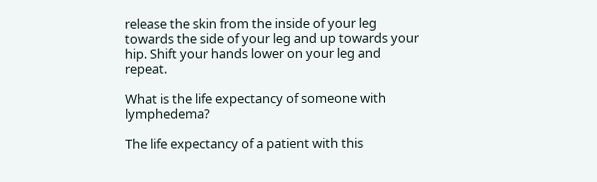release the skin from the inside of your leg towards the side of your leg and up towards your hip. Shift your hands lower on your leg and repeat.

What is the life expectancy of someone with lymphedema?

The life expectancy of a patient with this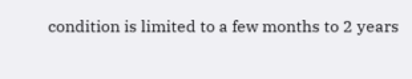condition is limited to a few months to 2 years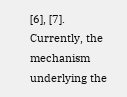[6], [7]. Currently, the mechanism underlying the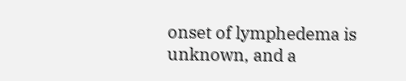onset of lymphedema is unknown, and a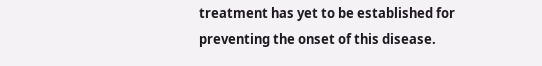treatment has yet to be established for preventing the onset of this disease.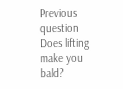Previous question
Does lifting make you bald?